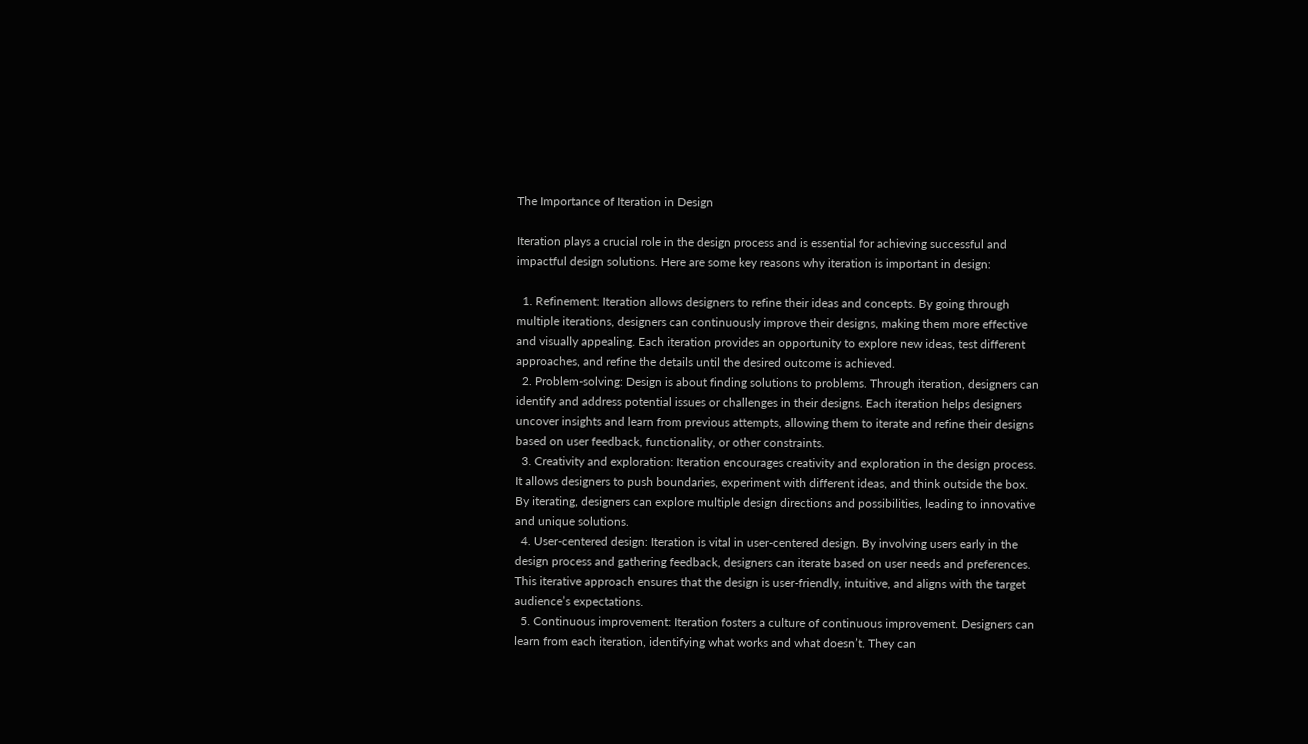The Importance of Iteration in Design

Iteration plays a crucial role in the design process and is essential for achieving successful and impactful design solutions. Here are some key reasons why iteration is important in design:

  1. Refinement: Iteration allows designers to refine their ideas and concepts. By going through multiple iterations, designers can continuously improve their designs, making them more effective and visually appealing. Each iteration provides an opportunity to explore new ideas, test different approaches, and refine the details until the desired outcome is achieved.
  2. Problem-solving: Design is about finding solutions to problems. Through iteration, designers can identify and address potential issues or challenges in their designs. Each iteration helps designers uncover insights and learn from previous attempts, allowing them to iterate and refine their designs based on user feedback, functionality, or other constraints.
  3. Creativity and exploration: Iteration encourages creativity and exploration in the design process. It allows designers to push boundaries, experiment with different ideas, and think outside the box. By iterating, designers can explore multiple design directions and possibilities, leading to innovative and unique solutions.
  4. User-centered design: Iteration is vital in user-centered design. By involving users early in the design process and gathering feedback, designers can iterate based on user needs and preferences. This iterative approach ensures that the design is user-friendly, intuitive, and aligns with the target audience’s expectations.
  5. Continuous improvement: Iteration fosters a culture of continuous improvement. Designers can learn from each iteration, identifying what works and what doesn’t. They can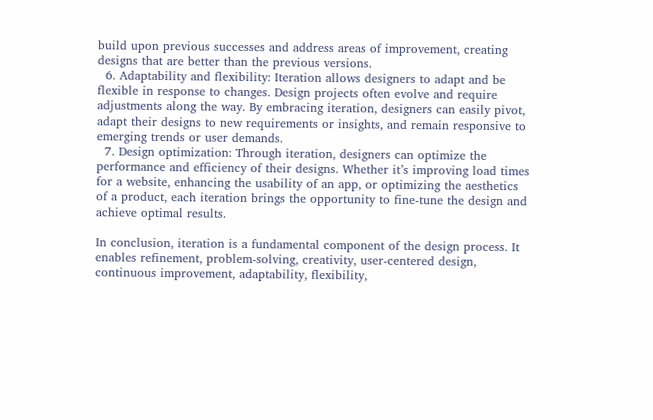build upon previous successes and address areas of improvement, creating designs that are better than the previous versions.
  6. Adaptability and flexibility: Iteration allows designers to adapt and be flexible in response to changes. Design projects often evolve and require adjustments along the way. By embracing iteration, designers can easily pivot, adapt their designs to new requirements or insights, and remain responsive to emerging trends or user demands.
  7. Design optimization: Through iteration, designers can optimize the performance and efficiency of their designs. Whether it’s improving load times for a website, enhancing the usability of an app, or optimizing the aesthetics of a product, each iteration brings the opportunity to fine-tune the design and achieve optimal results.

In conclusion, iteration is a fundamental component of the design process. It enables refinement, problem-solving, creativity, user-centered design, continuous improvement, adaptability, flexibility,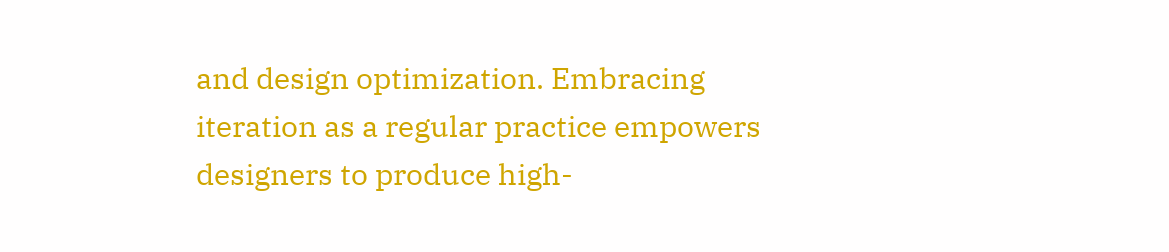and design optimization. Embracing iteration as a regular practice empowers designers to produce high-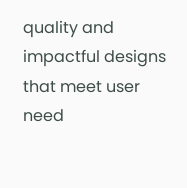quality and impactful designs that meet user need